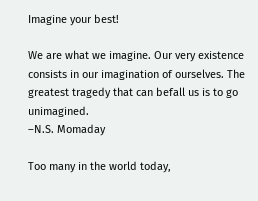Imagine your best!

We are what we imagine. Our very existence consists in our imagination of ourselves. The greatest tragedy that can befall us is to go unimagined.
–N.S. Momaday

Too many in the world today,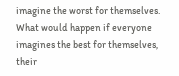imagine the worst for themselves. What would happen if everyone imagines the best for themselves, their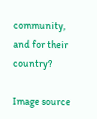community, and for their country?

Image source